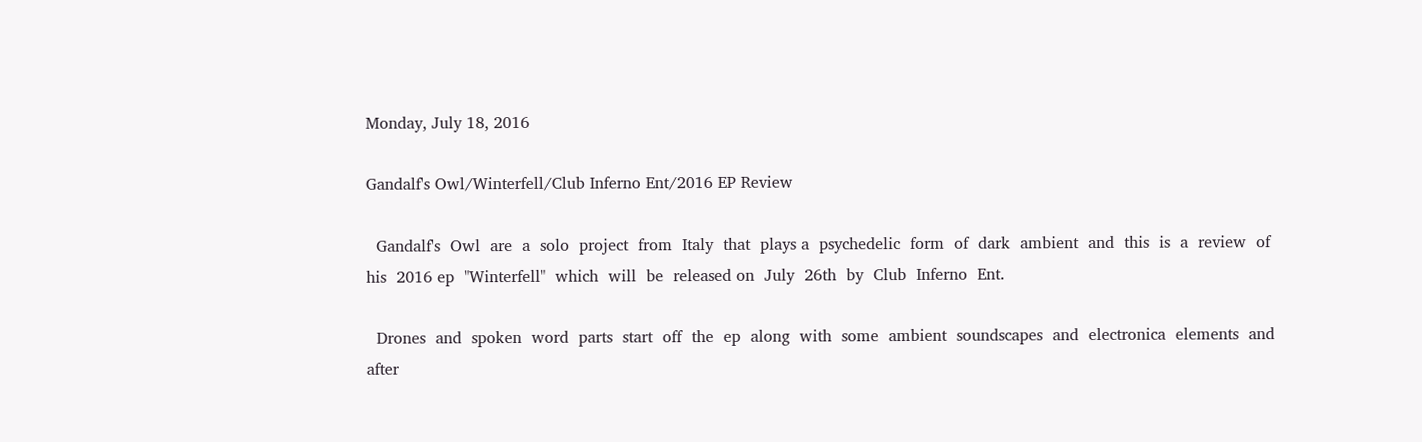Monday, July 18, 2016

Gandalf's Owl/Winterfell/Club Inferno Ent/2016 EP Review

  Gandalf's  Owl  are  a  solo  project  from  Italy  that  plays a  psychedelic  form  of  dark  ambient  and  this  is  a  review  of  his  2016 ep  "Winterfell"  which  will  be  released on  July  26th  by  Club  Inferno  Ent.

  Drones  and  spoken  word  parts  start  off  the  ep  along  with  some  ambient  soundscapes  and  electronica  elements  and  after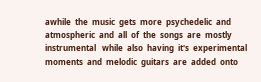awhile  the  music  gets  more  psychedelic  and  atmospheric  and  all  of  the  songs  are  mostly  instrumental   while  also  having  it's  experimental  moments  and  melodic  guitars  are  added  onto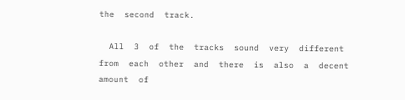the  second  track.

  All  3  of  the  tracks  sound  very  different  from  each  other  and  there  is  also  a  decent  amount  of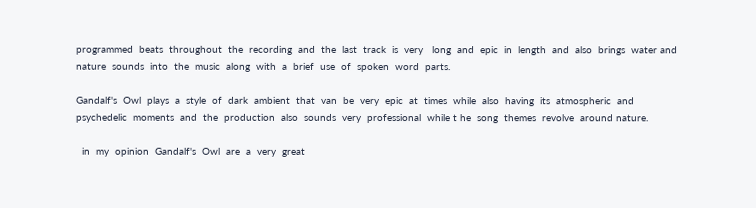programmed  beats  throughout  the  recording  and  the  last  track  is  very   long  and  epic  in  length  and  also  brings  water and  nature  sounds  into  the  music  along  with  a  brief  use  of  spoken  word  parts.

Gandalf's  Owl  plays  a  style  of  dark  ambient  that  van  be  very  epic  at  times  while  also  having  its  atmospheric  and  psychedelic  moments  and  the  production  also  sounds  very  professional  while t he  song  themes  revolve  around nature.

  in  my  opinion  Gandalf's  Owl  are  a  very  great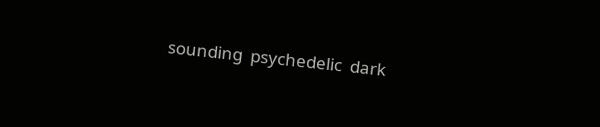sounding  psychedelic  dark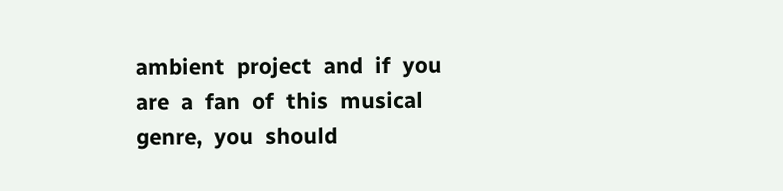ambient  project  and  if  you  are  a  fan  of  this  musical  genre,  you  should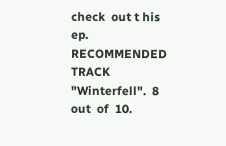check  out t his  ep.  RECOMMENDED  TRACK  "Winterfell".  8  out  of  10.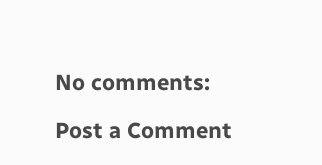No comments:

Post a Comment